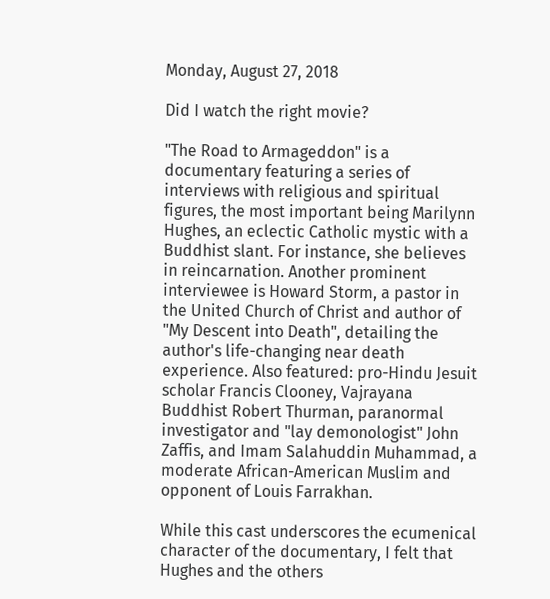Monday, August 27, 2018

Did I watch the right movie?

"The Road to Armageddon" is a documentary featuring a series of interviews with religious and spiritual figures, the most important being Marilynn Hughes, an eclectic Catholic mystic with a Buddhist slant. For instance, she believes in reincarnation. Another prominent interviewee is Howard Storm, a pastor in the United Church of Christ and author of "My Descent into Death", detailing the author's life-changing near death experience. Also featured: pro-Hindu Jesuit scholar Francis Clooney, Vajrayana Buddhist Robert Thurman, paranormal investigator and "lay demonologist" John Zaffis, and Imam Salahuddin Muhammad, a moderate African-American Muslim and opponent of Louis Farrakhan.

While this cast underscores the ecumenical character of the documentary, I felt that Hughes and the others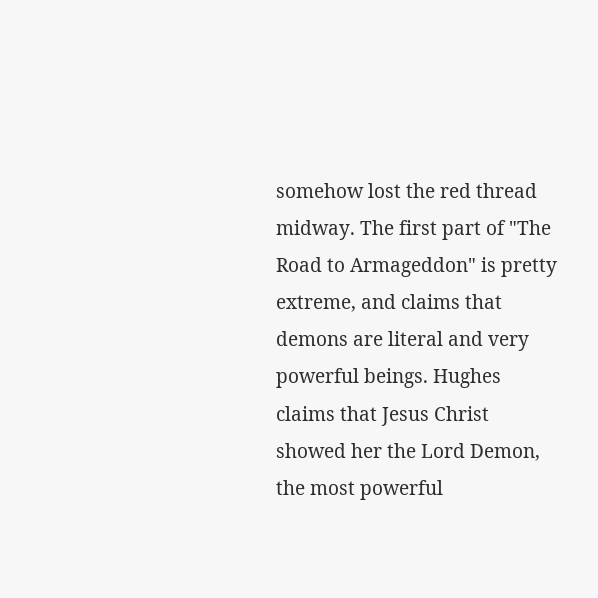somehow lost the red thread midway. The first part of "The Road to Armageddon" is pretty extreme, and claims that demons are literal and very powerful beings. Hughes claims that Jesus Christ showed her the Lord Demon, the most powerful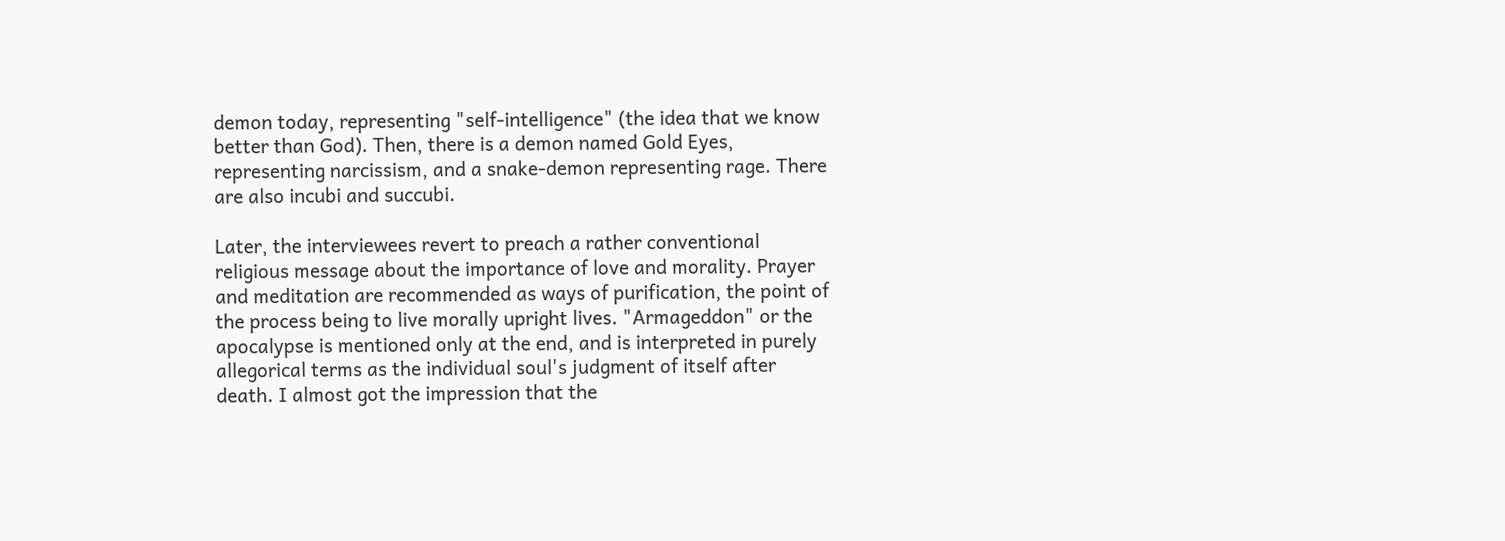demon today, representing "self-intelligence" (the idea that we know better than God). Then, there is a demon named Gold Eyes, representing narcissism, and a snake-demon representing rage. There are also incubi and succubi.

Later, the interviewees revert to preach a rather conventional religious message about the importance of love and morality. Prayer and meditation are recommended as ways of purification, the point of the process being to live morally upright lives. "Armageddon" or the apocalypse is mentioned only at the end, and is interpreted in purely allegorical terms as the individual soul's judgment of itself after death. I almost got the impression that the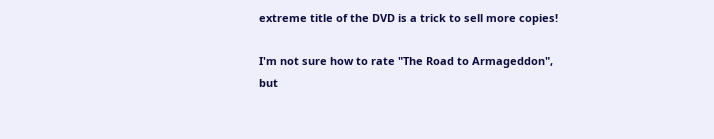extreme title of the DVD is a trick to sell more copies!

I'm not sure how to rate "The Road to Armageddon", but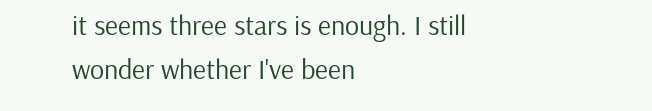it seems three stars is enough. I still wonder whether I've been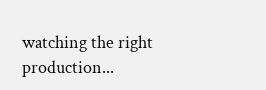watching the right production...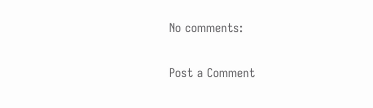No comments:

Post a Comment